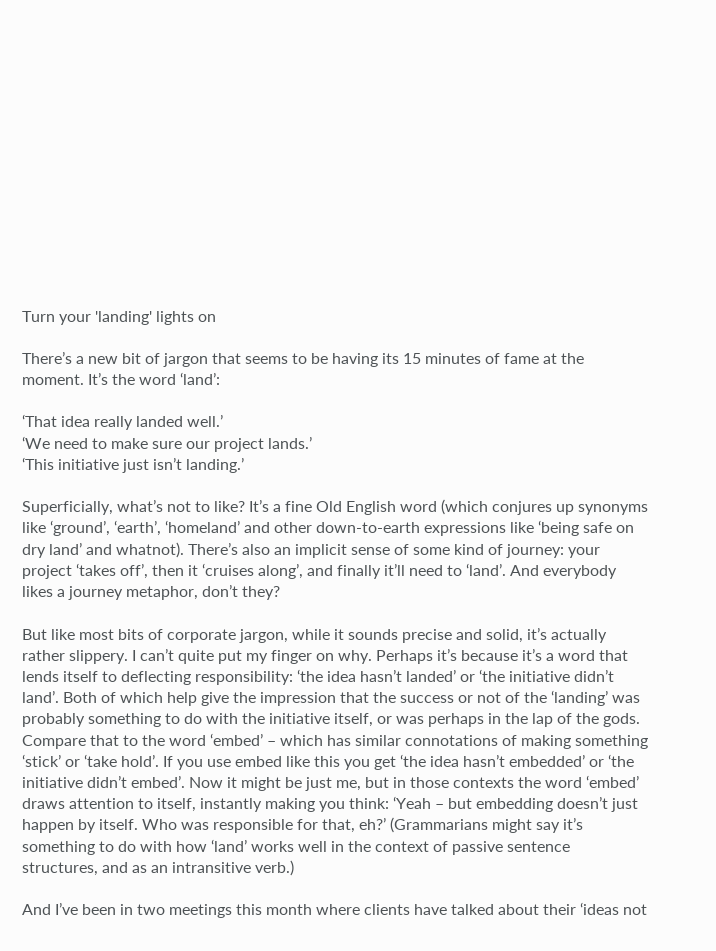Turn your 'landing' lights on

There’s a new bit of jargon that seems to be having its 15 minutes of fame at the moment. It’s the word ‘land’:

‘That idea really landed well.’
‘We need to make sure our project lands.’
‘This initiative just isn’t landing.’

Superficially, what’s not to like? It’s a fine Old English word (which conjures up synonyms like ‘ground’, ‘earth’, ‘homeland’ and other down-to-earth expressions like ‘being safe on dry land’ and whatnot). There’s also an implicit sense of some kind of journey: your project ‘takes off’, then it ‘cruises along’, and finally it’ll need to ‘land’. And everybody likes a journey metaphor, don’t they?

But like most bits of corporate jargon, while it sounds precise and solid, it’s actually rather slippery. I can’t quite put my finger on why. Perhaps it’s because it’s a word that lends itself to deflecting responsibility: ‘the idea hasn’t landed’ or ‘the initiative didn’t land’. Both of which help give the impression that the success or not of the ‘landing’ was probably something to do with the initiative itself, or was perhaps in the lap of the gods. Compare that to the word ‘embed’ – which has similar connotations of making something ‘stick’ or ‘take hold’. If you use embed like this you get ‘the idea hasn’t embedded’ or ‘the initiative didn’t embed’. Now it might be just me, but in those contexts the word ‘embed’ draws attention to itself, instantly making you think: ‘Yeah – but embedding doesn’t just happen by itself. Who was responsible for that, eh?’ (Grammarians might say it’s something to do with how ‘land’ works well in the context of passive sentence structures, and as an intransitive verb.)

And I’ve been in two meetings this month where clients have talked about their ‘ideas not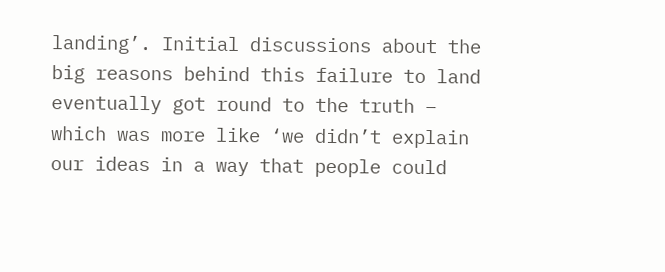landing’. Initial discussions about the big reasons behind this failure to land eventually got round to the truth – which was more like ‘we didn’t explain our ideas in a way that people could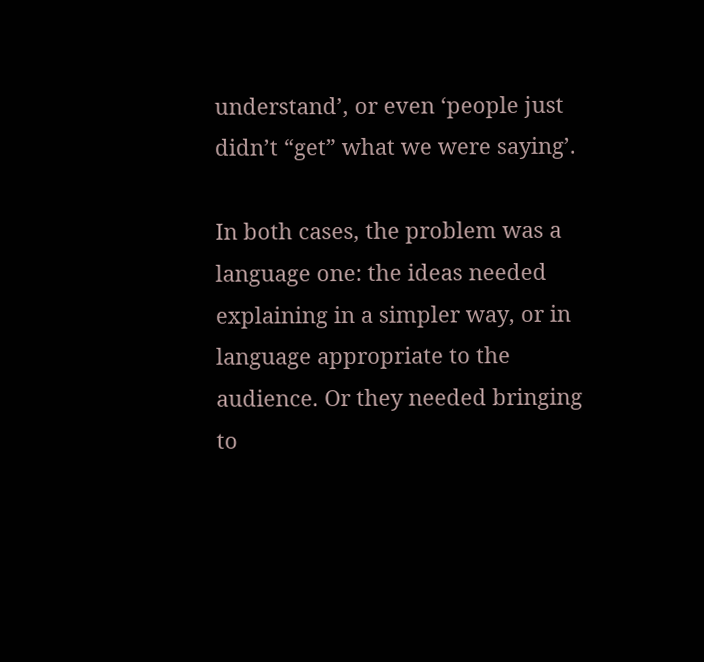understand’, or even ‘people just didn’t “get” what we were saying’.

In both cases, the problem was a language one: the ideas needed explaining in a simpler way, or in language appropriate to the audience. Or they needed bringing to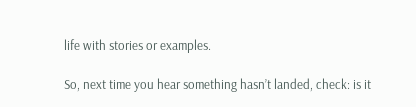life with stories or examples.

So, next time you hear something hasn’t landed, check: is it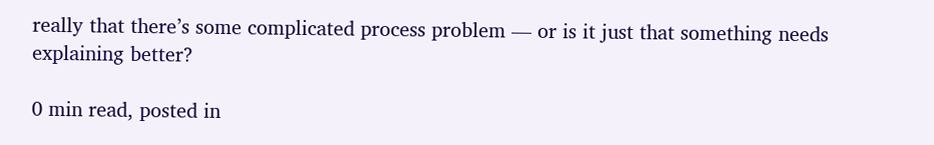really that there’s some complicated process problem — or is it just that something needs explaining better?

0 min read, posted in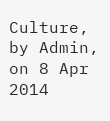Culture, by Admin, on 8 Apr 2014